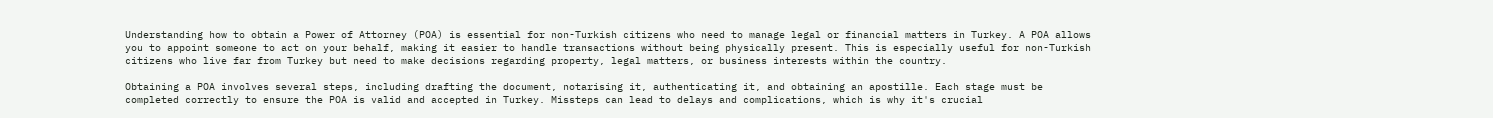Understanding how to obtain a Power of Attorney (POA) is essential for non-Turkish citizens who need to manage legal or financial matters in Turkey. A POA allows you to appoint someone to act on your behalf, making it easier to handle transactions without being physically present. This is especially useful for non-Turkish citizens who live far from Turkey but need to make decisions regarding property, legal matters, or business interests within the country.

Obtaining a POA involves several steps, including drafting the document, notarising it, authenticating it, and obtaining an apostille. Each stage must be completed correctly to ensure the POA is valid and accepted in Turkey. Missteps can lead to delays and complications, which is why it's crucial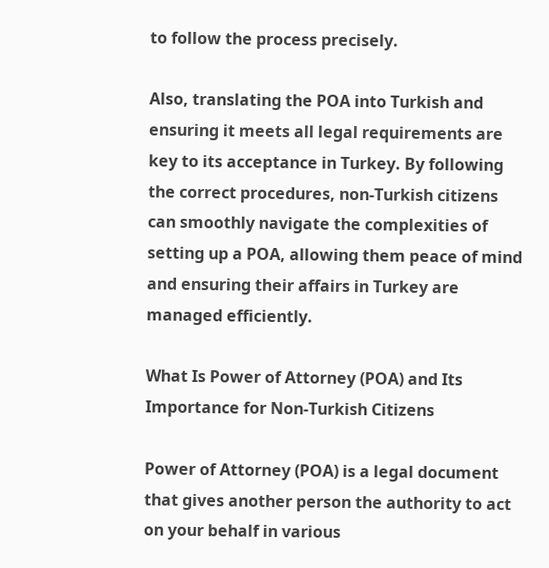to follow the process precisely.

Also, translating the POA into Turkish and ensuring it meets all legal requirements are key to its acceptance in Turkey. By following the correct procedures, non-Turkish citizens can smoothly navigate the complexities of setting up a POA, allowing them peace of mind and ensuring their affairs in Turkey are managed efficiently.

What Is Power of Attorney (POA) and Its Importance for Non-Turkish Citizens

Power of Attorney (POA) is a legal document that gives another person the authority to act on your behalf in various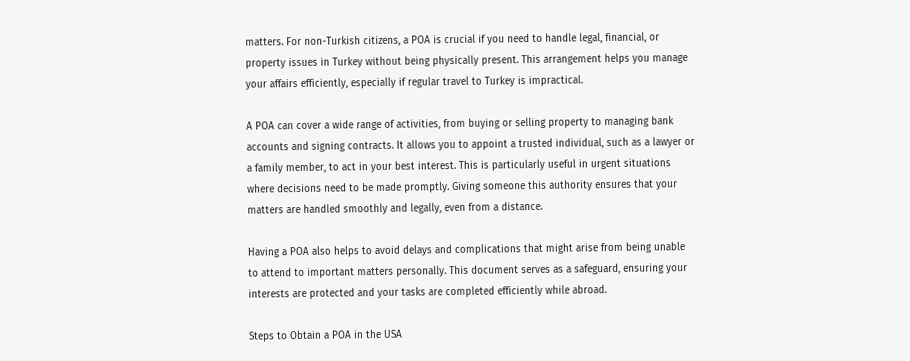matters. For non-Turkish citizens, a POA is crucial if you need to handle legal, financial, or property issues in Turkey without being physically present. This arrangement helps you manage your affairs efficiently, especially if regular travel to Turkey is impractical.

A POA can cover a wide range of activities, from buying or selling property to managing bank accounts and signing contracts. It allows you to appoint a trusted individual, such as a lawyer or a family member, to act in your best interest. This is particularly useful in urgent situations where decisions need to be made promptly. Giving someone this authority ensures that your matters are handled smoothly and legally, even from a distance.

Having a POA also helps to avoid delays and complications that might arise from being unable to attend to important matters personally. This document serves as a safeguard, ensuring your interests are protected and your tasks are completed efficiently while abroad.

Steps to Obtain a POA in the USA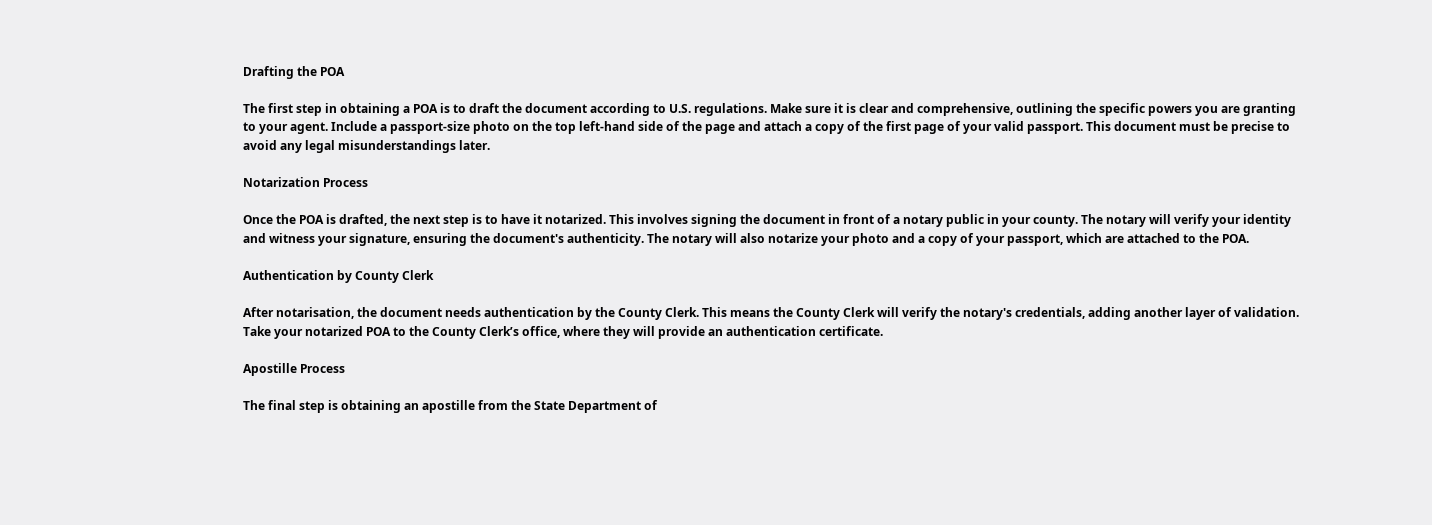Drafting the POA

The first step in obtaining a POA is to draft the document according to U.S. regulations. Make sure it is clear and comprehensive, outlining the specific powers you are granting to your agent. Include a passport-size photo on the top left-hand side of the page and attach a copy of the first page of your valid passport. This document must be precise to avoid any legal misunderstandings later.

Notarization Process

Once the POA is drafted, the next step is to have it notarized. This involves signing the document in front of a notary public in your county. The notary will verify your identity and witness your signature, ensuring the document's authenticity. The notary will also notarize your photo and a copy of your passport, which are attached to the POA.

Authentication by County Clerk

After notarisation, the document needs authentication by the County Clerk. This means the County Clerk will verify the notary's credentials, adding another layer of validation. Take your notarized POA to the County Clerk’s office, where they will provide an authentication certificate.

Apostille Process

The final step is obtaining an apostille from the State Department of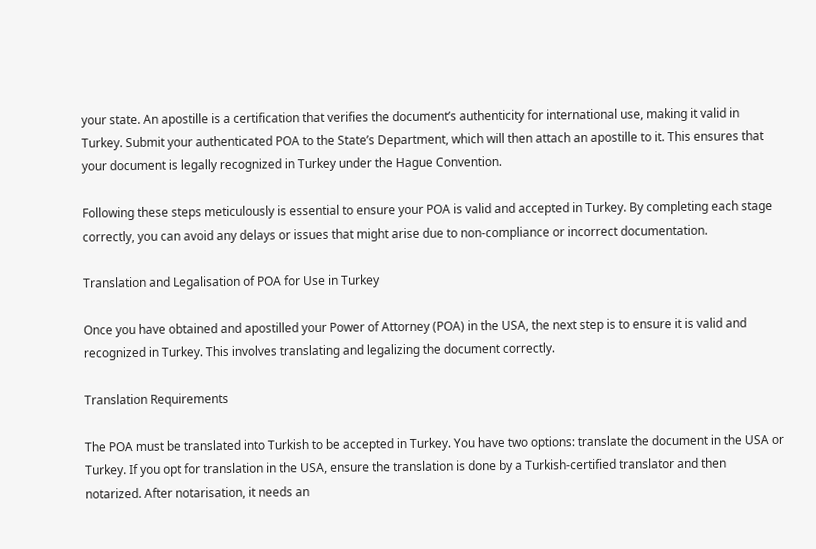your state. An apostille is a certification that verifies the document’s authenticity for international use, making it valid in Turkey. Submit your authenticated POA to the State’s Department, which will then attach an apostille to it. This ensures that your document is legally recognized in Turkey under the Hague Convention.

Following these steps meticulously is essential to ensure your POA is valid and accepted in Turkey. By completing each stage correctly, you can avoid any delays or issues that might arise due to non-compliance or incorrect documentation.

Translation and Legalisation of POA for Use in Turkey

Once you have obtained and apostilled your Power of Attorney (POA) in the USA, the next step is to ensure it is valid and recognized in Turkey. This involves translating and legalizing the document correctly.

Translation Requirements

The POA must be translated into Turkish to be accepted in Turkey. You have two options: translate the document in the USA or Turkey. If you opt for translation in the USA, ensure the translation is done by a Turkish-certified translator and then notarized. After notarisation, it needs an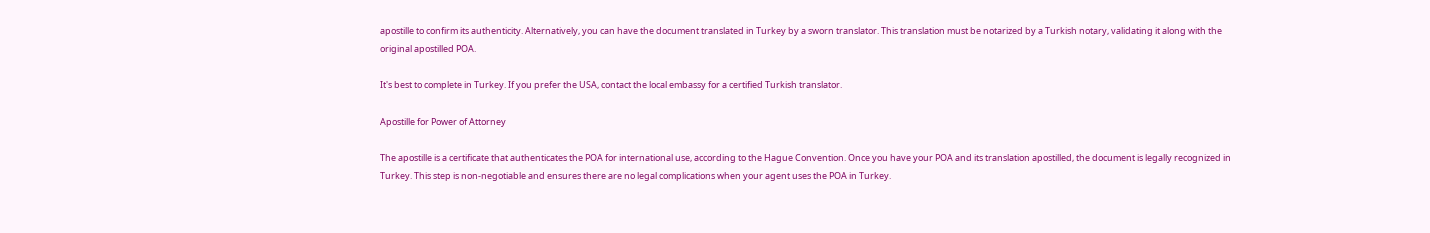apostille to confirm its authenticity. Alternatively, you can have the document translated in Turkey by a sworn translator. This translation must be notarized by a Turkish notary, validating it along with the original apostilled POA.

It's best to complete in Turkey. If you prefer the USA, contact the local embassy for a certified Turkish translator.

Apostille for Power of Attorney

The apostille is a certificate that authenticates the POA for international use, according to the Hague Convention. Once you have your POA and its translation apostilled, the document is legally recognized in Turkey. This step is non-negotiable and ensures there are no legal complications when your agent uses the POA in Turkey.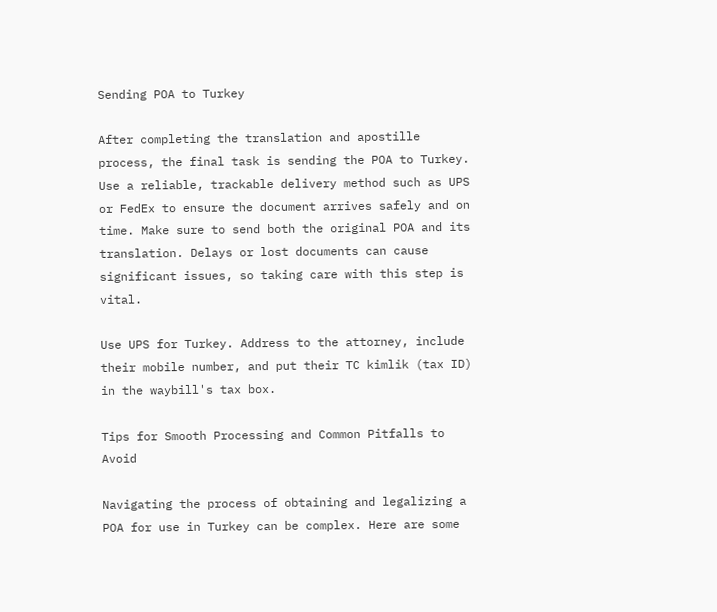Sending POA to Turkey

After completing the translation and apostille process, the final task is sending the POA to Turkey. Use a reliable, trackable delivery method such as UPS or FedEx to ensure the document arrives safely and on time. Make sure to send both the original POA and its translation. Delays or lost documents can cause significant issues, so taking care with this step is vital.

Use UPS for Turkey. Address to the attorney, include their mobile number, and put their TC kimlik (tax ID) in the waybill's tax box.

Tips for Smooth Processing and Common Pitfalls to Avoid

Navigating the process of obtaining and legalizing a POA for use in Turkey can be complex. Here are some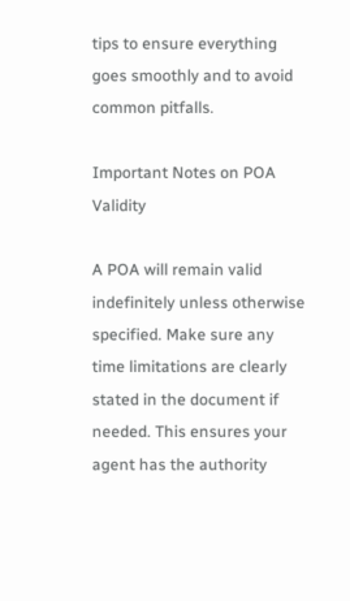tips to ensure everything goes smoothly and to avoid common pitfalls.

Important Notes on POA Validity

A POA will remain valid indefinitely unless otherwise specified. Make sure any time limitations are clearly stated in the document if needed. This ensures your agent has the authority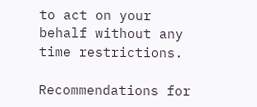to act on your behalf without any time restrictions.

Recommendations for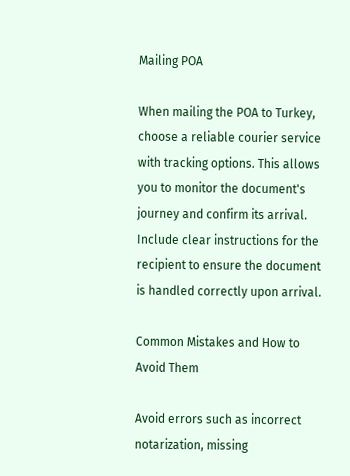Mailing POA

When mailing the POA to Turkey, choose a reliable courier service with tracking options. This allows you to monitor the document's journey and confirm its arrival. Include clear instructions for the recipient to ensure the document is handled correctly upon arrival.

Common Mistakes and How to Avoid Them

Avoid errors such as incorrect notarization, missing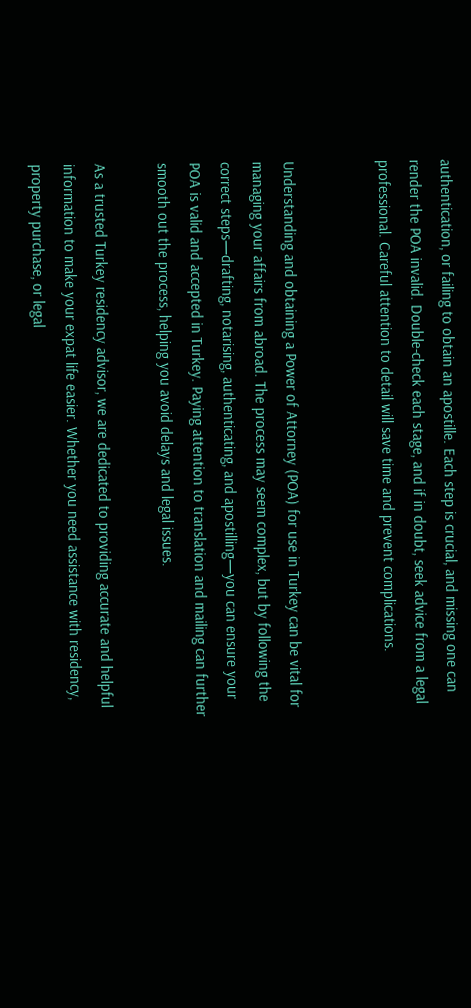authentication, or failing to obtain an apostille. Each step is crucial, and missing one can render the POA invalid. Double-check each stage, and if in doubt, seek advice from a legal professional. Careful attention to detail will save time and prevent complications.


Understanding and obtaining a Power of Attorney (POA) for use in Turkey can be vital for managing your affairs from abroad. The process may seem complex, but by following the correct steps—drafting, notarising, authenticating, and apostilling—you can ensure your POA is valid and accepted in Turkey. Paying attention to translation and mailing can further smooth out the process, helping you avoid delays and legal issues.

As a trusted Turkey residency advisor, we are dedicated to providing accurate and helpful information to make your expat life easier. Whether you need assistance with residency, property purchase, or legal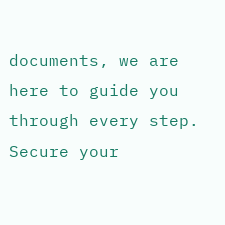documents, we are here to guide you through every step. Secure your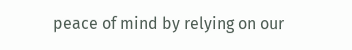peace of mind by relying on our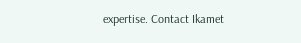expertise. Contact Ikamet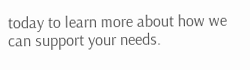today to learn more about how we can support your needs.